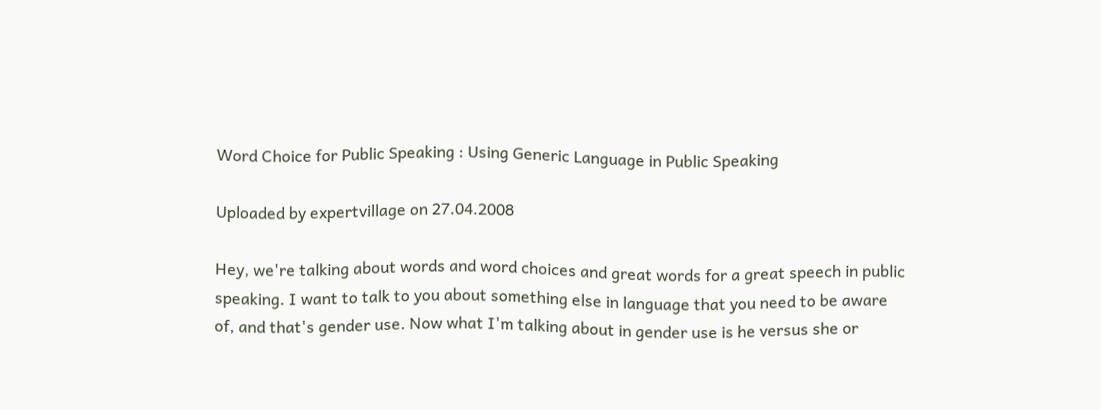Word Choice for Public Speaking : Using Generic Language in Public Speaking

Uploaded by expertvillage on 27.04.2008

Hey, we're talking about words and word choices and great words for a great speech in public
speaking. I want to talk to you about something else in language that you need to be aware
of, and that's gender use. Now what I'm talking about in gender use is he versus she or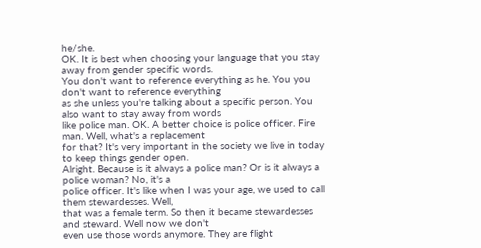he/she.
OK. It is best when choosing your language that you stay away from gender specific words.
You don't want to reference everything as he. You you don't want to reference everything
as she unless you're talking about a specific person. You also want to stay away from words
like police man. OK. A better choice is police officer. Fire man. Well, what's a replacement
for that? It's very important in the society we live in today to keep things gender open.
Alright. Because is it always a police man? Or is it always a police woman? No, it's a
police officer. It's like when I was your age, we used to call them stewardesses. Well,
that was a female term. So then it became stewardesses and steward. Well now we don't
even use those words anymore. They are flight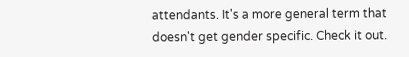attendants. It's a more general term that
doesn't get gender specific. Check it out.